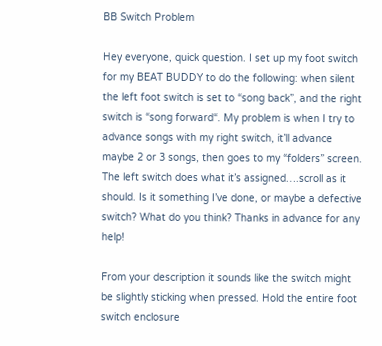BB Switch Problem

Hey everyone, quick question. I set up my foot switch for my BEAT BUDDY to do the following: when silent the left foot switch is set to “song back”, and the right switch is “song forward“. My problem is when I try to advance songs with my right switch, it’ll advance maybe 2 or 3 songs, then goes to my “folders” screen. The left switch does what it’s assigned….scroll as it should. Is it something I’ve done, or maybe a defective switch? What do you think? Thanks in advance for any help!

From your description it sounds like the switch might be slightly sticking when pressed. Hold the entire foot switch enclosure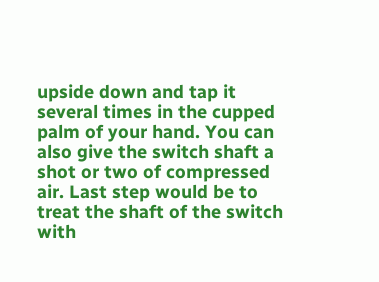upside down and tap it several times in the cupped palm of your hand. You can also give the switch shaft a shot or two of compressed air. Last step would be to treat the shaft of the switch with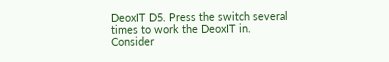DeoxIT D5. Press the switch several times to work the DeoxIT in. Consider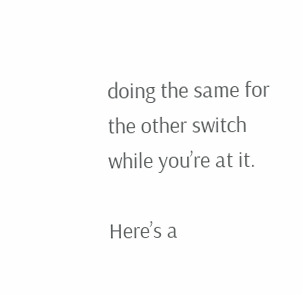doing the same for the other switch while you’re at it.

Here’s a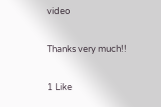video


Thanks very much!!


1 Like